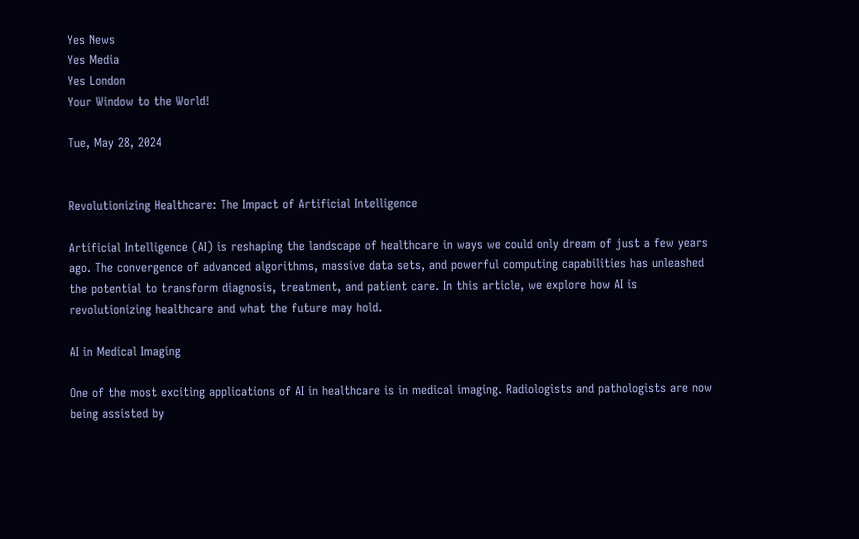Yes News
Yes Media
Yes London
Your Window to the World!

Tue, May 28, 2024


Revolutionizing Healthcare: The Impact of Artificial Intelligence

Artificial Intelligence (AI) is reshaping the landscape of healthcare in ways we could only dream of just a few years ago. The convergence of advanced algorithms, massive data sets, and powerful computing capabilities has unleashed the potential to transform diagnosis, treatment, and patient care. In this article, we explore how AI is revolutionizing healthcare and what the future may hold.

AI in Medical Imaging

One of the most exciting applications of AI in healthcare is in medical imaging. Radiologists and pathologists are now being assisted by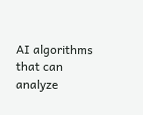AI algorithms that can analyze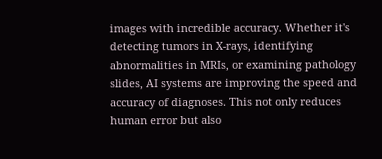images with incredible accuracy. Whether it's detecting tumors in X-rays, identifying abnormalities in MRIs, or examining pathology slides, AI systems are improving the speed and accuracy of diagnoses. This not only reduces human error but also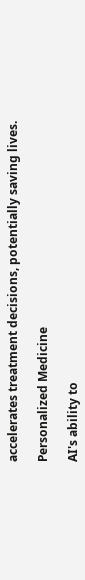accelerates treatment decisions, potentially saving lives.

Personalized Medicine

AI's ability to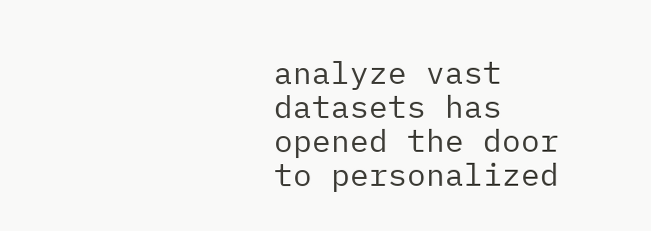analyze vast datasets has opened the door to personalized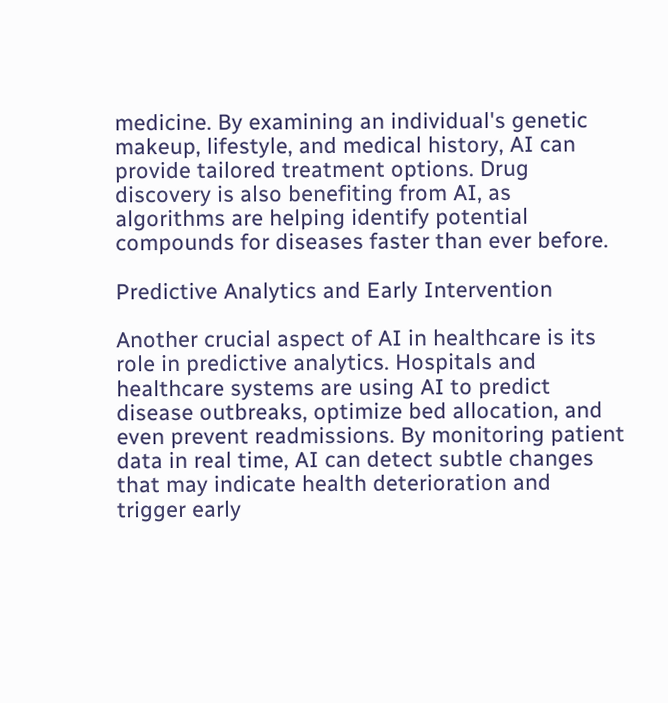medicine. By examining an individual's genetic makeup, lifestyle, and medical history, AI can provide tailored treatment options. Drug discovery is also benefiting from AI, as algorithms are helping identify potential compounds for diseases faster than ever before.

Predictive Analytics and Early Intervention

Another crucial aspect of AI in healthcare is its role in predictive analytics. Hospitals and healthcare systems are using AI to predict disease outbreaks, optimize bed allocation, and even prevent readmissions. By monitoring patient data in real time, AI can detect subtle changes that may indicate health deterioration and trigger early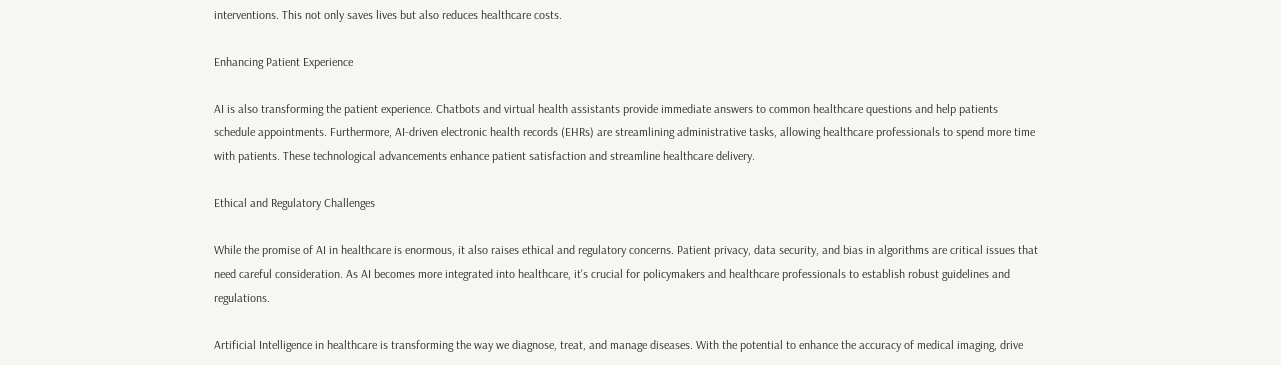interventions. This not only saves lives but also reduces healthcare costs.

Enhancing Patient Experience

AI is also transforming the patient experience. Chatbots and virtual health assistants provide immediate answers to common healthcare questions and help patients schedule appointments. Furthermore, AI-driven electronic health records (EHRs) are streamlining administrative tasks, allowing healthcare professionals to spend more time with patients. These technological advancements enhance patient satisfaction and streamline healthcare delivery.

Ethical and Regulatory Challenges

While the promise of AI in healthcare is enormous, it also raises ethical and regulatory concerns. Patient privacy, data security, and bias in algorithms are critical issues that need careful consideration. As AI becomes more integrated into healthcare, it's crucial for policymakers and healthcare professionals to establish robust guidelines and regulations.

Artificial Intelligence in healthcare is transforming the way we diagnose, treat, and manage diseases. With the potential to enhance the accuracy of medical imaging, drive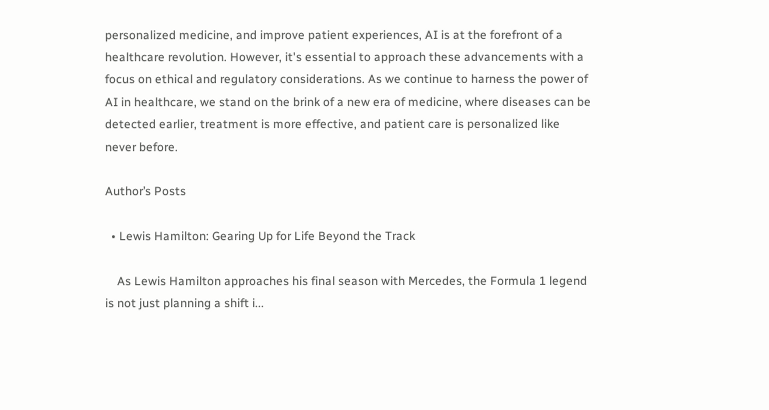personalized medicine, and improve patient experiences, AI is at the forefront of a healthcare revolution. However, it's essential to approach these advancements with a focus on ethical and regulatory considerations. As we continue to harness the power of AI in healthcare, we stand on the brink of a new era of medicine, where diseases can be detected earlier, treatment is more effective, and patient care is personalized like never before.

Author’s Posts

  • Lewis Hamilton: Gearing Up for Life Beyond the Track

    As Lewis Hamilton approaches his final season with Mercedes, the Formula 1 legend is not just planning a shift i...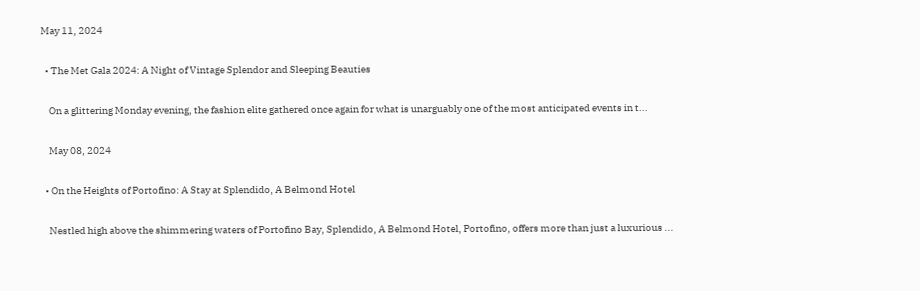May 11, 2024

  • The Met Gala 2024: A Night of Vintage Splendor and Sleeping Beauties

    On a glittering Monday evening, the fashion elite gathered once again for what is unarguably one of the most anticipated events in t...

    May 08, 2024

  • On the Heights of Portofino: A Stay at Splendido, A Belmond Hotel

    Nestled high above the shimmering waters of Portofino Bay, Splendido, A Belmond Hotel, Portofino, offers more than just a luxurious ...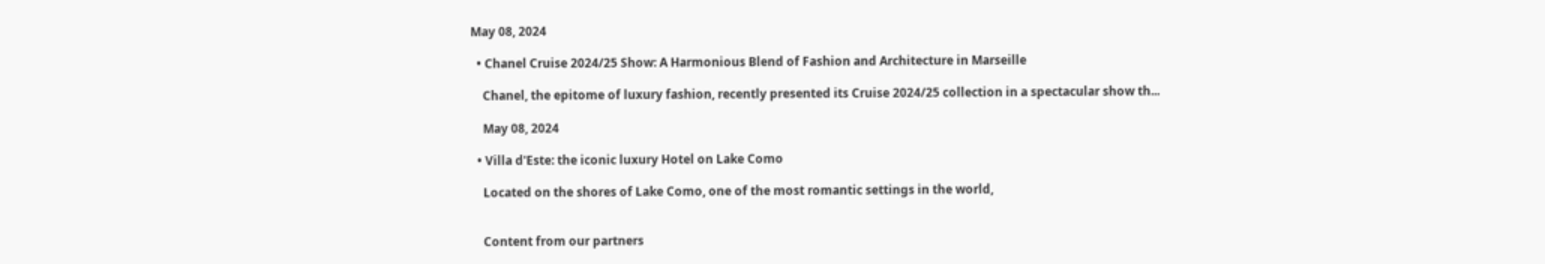May 08, 2024

  • Chanel Cruise 2024/25 Show: A Harmonious Blend of Fashion and Architecture in Marseille

    Chanel, the epitome of luxury fashion, recently presented its Cruise 2024/25 collection in a spectacular show th...

    May 08, 2024

  • Villa d'Este: the iconic luxury Hotel on Lake Como

    Located on the shores of Lake Como, one of the most romantic settings in the world,


    Content from our partners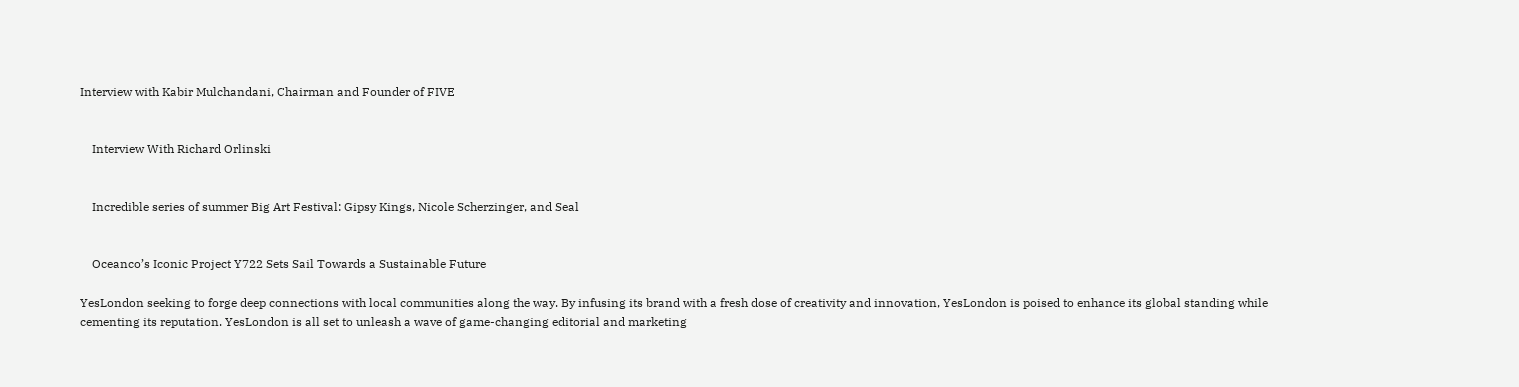Interview with Kabir Mulchandani, Chairman and Founder of FIVE


    Interview With Richard Orlinski


    Incredible series of summer Big Art Festival: Gipsy Kings, Nicole Scherzinger, and Seal


    Oceanco’s Iconic Project Y722 Sets Sail Towards a Sustainable Future

YesLondon seeking to forge deep connections with local communities along the way. By infusing its brand with a fresh dose of creativity and innovation, YesLondon is poised to enhance its global standing while cementing its reputation. YesLondon is all set to unleash a wave of game-changing editorial and marketing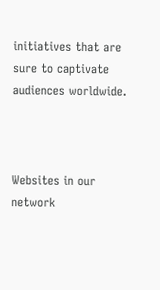initiatives that are sure to captivate audiences worldwide.



Websites in our network